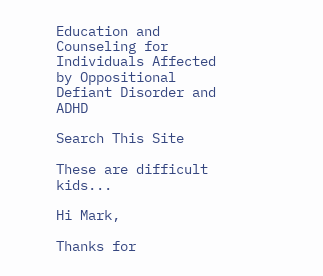Education and Counseling for Individuals Affected by Oppositional Defiant Disorder and ADHD

Search This Site

These are difficult kids...

Hi Mark,

Thanks for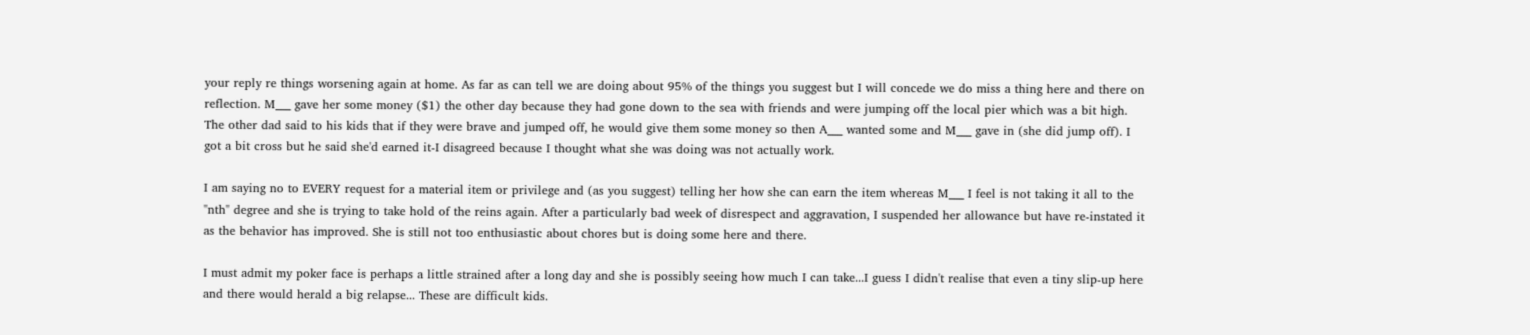your reply re things worsening again at home. As far as can tell we are doing about 95% of the things you suggest but I will concede we do miss a thing here and there on reflection. M___ gave her some money ($1) the other day because they had gone down to the sea with friends and were jumping off the local pier which was a bit high. The other dad said to his kids that if they were brave and jumped off, he would give them some money so then A___ wanted some and M___ gave in (she did jump off). I got a bit cross but he said she'd earned it-I disagreed because I thought what she was doing was not actually work.

I am saying no to EVERY request for a material item or privilege and (as you suggest) telling her how she can earn the item whereas M___ I feel is not taking it all to the "nth" degree and she is trying to take hold of the reins again. After a particularly bad week of disrespect and aggravation, I suspended her allowance but have re-instated it as the behavior has improved. She is still not too enthusiastic about chores but is doing some here and there.

I must admit my poker face is perhaps a little strained after a long day and she is possibly seeing how much I can take...I guess I didn't realise that even a tiny slip-up here and there would herald a big relapse... These are difficult kids.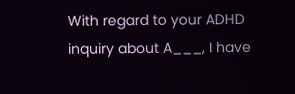With regard to your ADHD inquiry about A___, I have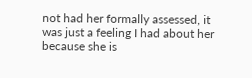not had her formally assessed, it was just a feeling I had about her because she is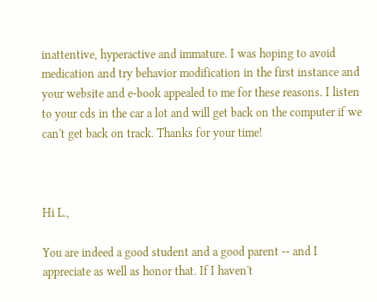inattentive, hyperactive and immature. I was hoping to avoid medication and try behavior modification in the first instance and your website and e-book appealed to me for these reasons. I listen to your cds in the car a lot and will get back on the computer if we can't get back on track. Thanks for your time!



Hi L.,

You are indeed a good student and a good parent -- and I appreciate as well as honor that. If I haven't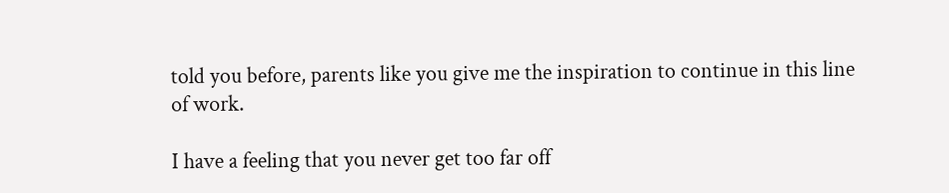told you before, parents like you give me the inspiration to continue in this line of work.

I have a feeling that you never get too far off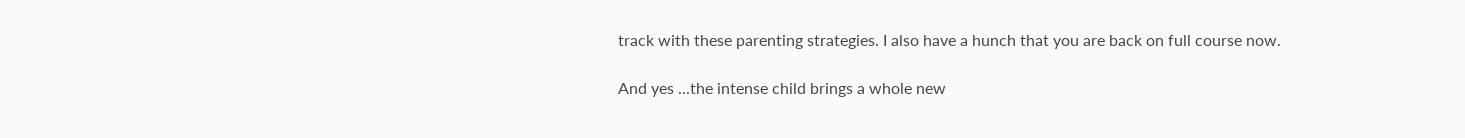track with these parenting strategies. I also have a hunch that you are back on full course now.

And yes ...the intense child brings a whole new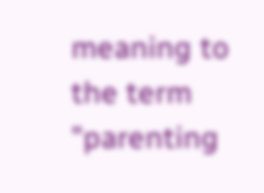meaning to the term "parenting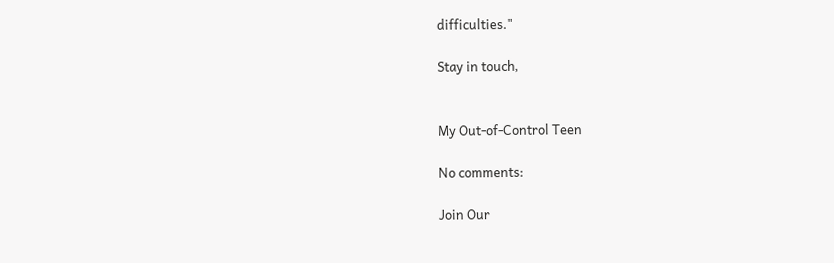difficulties."

Stay in touch,


My Out-of-Control Teen

No comments:

Join Our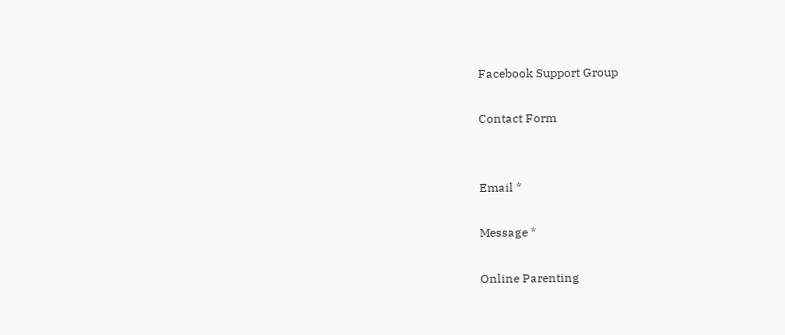Facebook Support Group

Contact Form


Email *

Message *

Online Parenting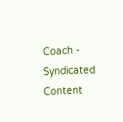Coach - Syndicated Content